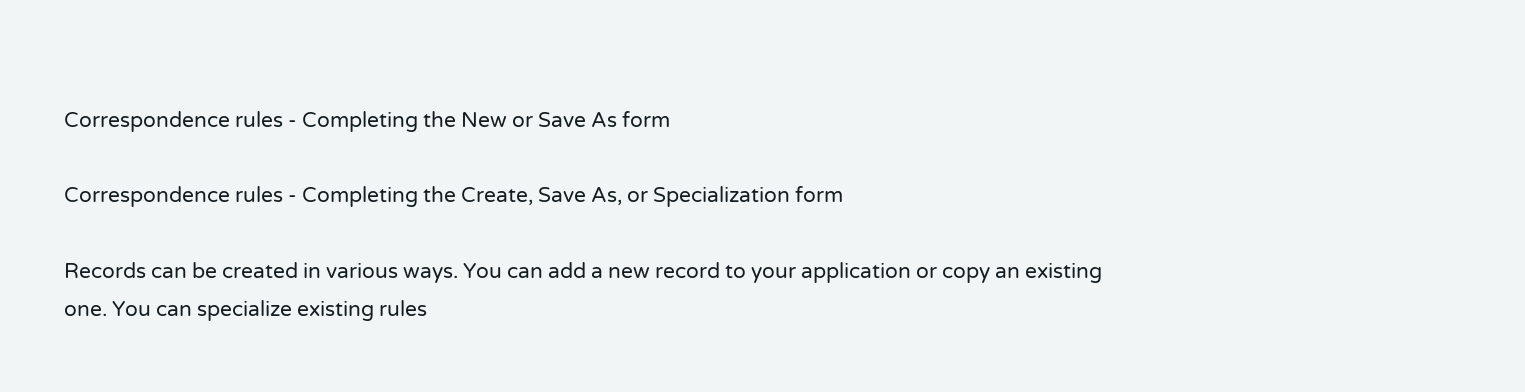Correspondence rules - Completing the New or Save As form

Correspondence rules - Completing the Create, Save As, or Specialization form

Records can be created in various ways. You can add a new record to your application or copy an existing one. You can specialize existing rules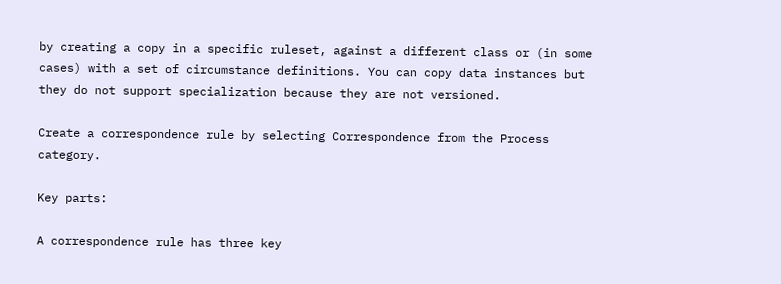by creating a copy in a specific ruleset, against a different class or (in some cases) with a set of circumstance definitions. You can copy data instances but they do not support specialization because they are not versioned.

Create a correspondence rule by selecting Correspondence from the Process category.

Key parts:

A correspondence rule has three key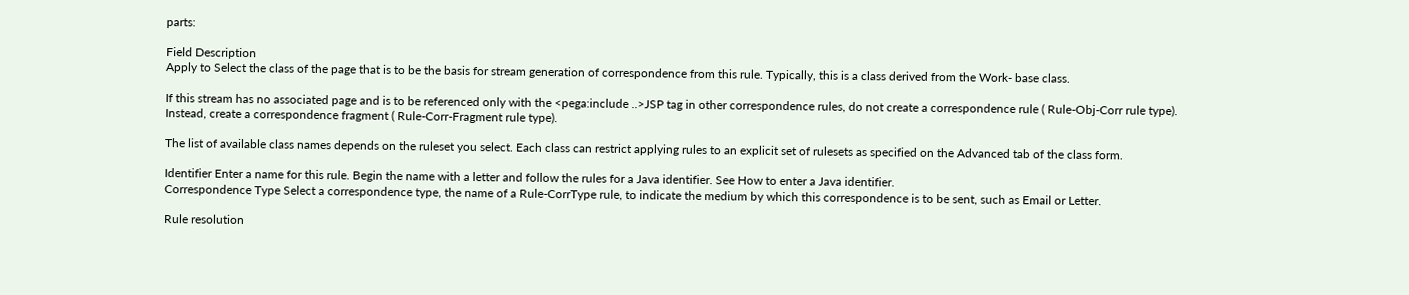parts:

Field Description
Apply to Select the class of the page that is to be the basis for stream generation of correspondence from this rule. Typically, this is a class derived from the Work- base class.

If this stream has no associated page and is to be referenced only with the <pega:include ..>JSP tag in other correspondence rules, do not create a correspondence rule ( Rule-Obj-Corr rule type). Instead, create a correspondence fragment ( Rule-Corr-Fragment rule type).

The list of available class names depends on the ruleset you select. Each class can restrict applying rules to an explicit set of rulesets as specified on the Advanced tab of the class form.

Identifier Enter a name for this rule. Begin the name with a letter and follow the rules for a Java identifier. See How to enter a Java identifier.
Correspondence Type Select a correspondence type, the name of a Rule-CorrType rule, to indicate the medium by which this correspondence is to be sent, such as Email or Letter.

Rule resolution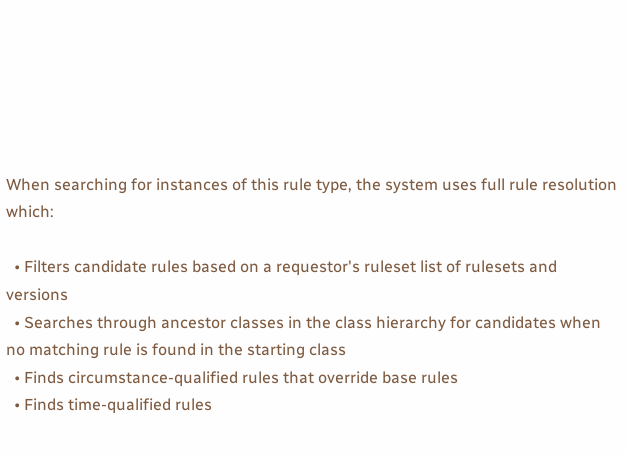When searching for instances of this rule type, the system uses full rule resolution which:

  • Filters candidate rules based on a requestor's ruleset list of rulesets and versions
  • Searches through ancestor classes in the class hierarchy for candidates when no matching rule is found in the starting class
  • Finds circumstance-qualified rules that override base rules
  • Finds time-qualified rules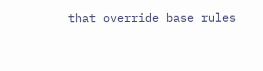that override base rules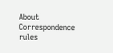About Correspondence rules